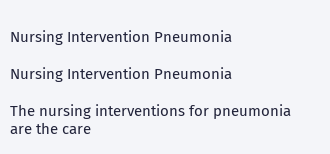Nursing Intervention Pneumonia

Nursing Intervention Pneumonia

The nursing interventions for pneumonia are the care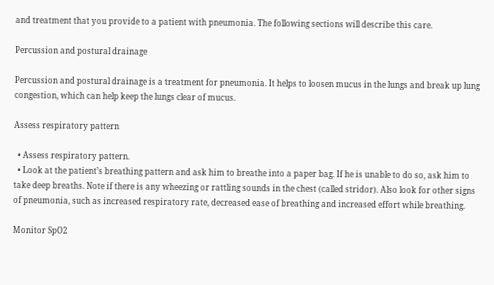and treatment that you provide to a patient with pneumonia. The following sections will describe this care.

Percussion and postural drainage

Percussion and postural drainage is a treatment for pneumonia. It helps to loosen mucus in the lungs and break up lung congestion, which can help keep the lungs clear of mucus.

Assess respiratory pattern

  • Assess respiratory pattern.
  • Look at the patient’s breathing pattern and ask him to breathe into a paper bag. If he is unable to do so, ask him to take deep breaths. Note if there is any wheezing or rattling sounds in the chest (called stridor). Also look for other signs of pneumonia, such as increased respiratory rate, decreased ease of breathing and increased effort while breathing.

Monitor SpO2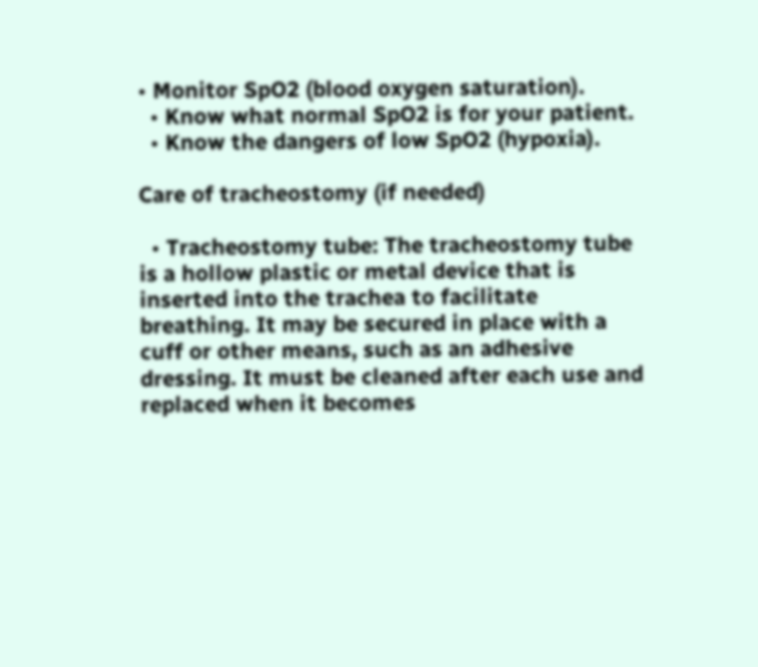• Monitor SpO2 (blood oxygen saturation).
  • Know what normal SpO2 is for your patient.
  • Know the dangers of low SpO2 (hypoxia).

Care of tracheostomy (if needed)

  • Tracheostomy tube: The tracheostomy tube is a hollow plastic or metal device that is inserted into the trachea to facilitate breathing. It may be secured in place with a cuff or other means, such as an adhesive dressing. It must be cleaned after each use and replaced when it becomes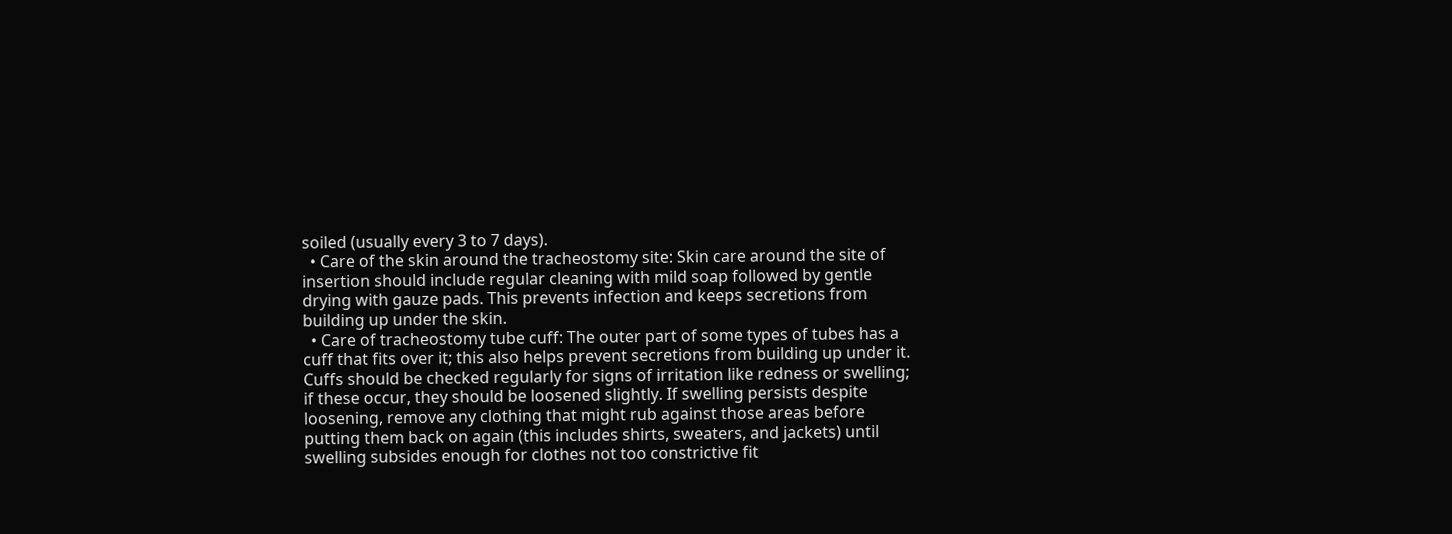soiled (usually every 3 to 7 days).
  • Care of the skin around the tracheostomy site: Skin care around the site of insertion should include regular cleaning with mild soap followed by gentle drying with gauze pads. This prevents infection and keeps secretions from building up under the skin.
  • Care of tracheostomy tube cuff: The outer part of some types of tubes has a cuff that fits over it; this also helps prevent secretions from building up under it. Cuffs should be checked regularly for signs of irritation like redness or swelling; if these occur, they should be loosened slightly. If swelling persists despite loosening, remove any clothing that might rub against those areas before putting them back on again (this includes shirts, sweaters, and jackets) until swelling subsides enough for clothes not too constrictive fit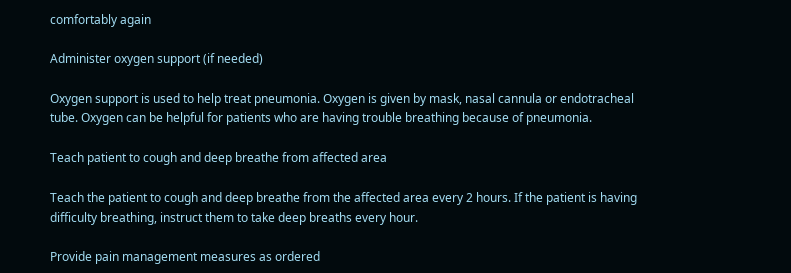comfortably again

Administer oxygen support (if needed)

Oxygen support is used to help treat pneumonia. Oxygen is given by mask, nasal cannula or endotracheal tube. Oxygen can be helpful for patients who are having trouble breathing because of pneumonia.

Teach patient to cough and deep breathe from affected area

Teach the patient to cough and deep breathe from the affected area every 2 hours. If the patient is having difficulty breathing, instruct them to take deep breaths every hour.

Provide pain management measures as ordered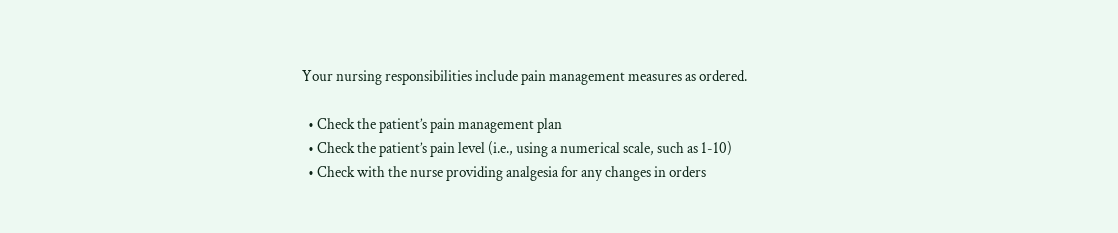Your nursing responsibilities include pain management measures as ordered.

  • Check the patient’s pain management plan
  • Check the patient’s pain level (i.e., using a numerical scale, such as 1-10)
  • Check with the nurse providing analgesia for any changes in orders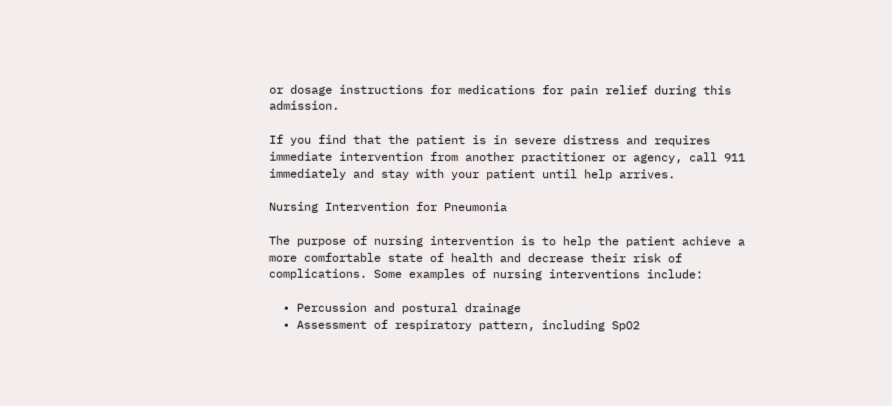or dosage instructions for medications for pain relief during this admission.

If you find that the patient is in severe distress and requires immediate intervention from another practitioner or agency, call 911 immediately and stay with your patient until help arrives.

Nursing Intervention for Pneumonia

The purpose of nursing intervention is to help the patient achieve a more comfortable state of health and decrease their risk of complications. Some examples of nursing interventions include:

  • Percussion and postural drainage
  • Assessment of respiratory pattern, including SpO2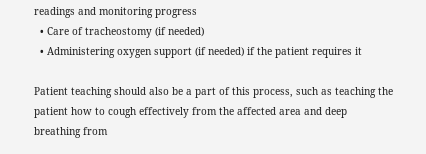readings and monitoring progress
  • Care of tracheostomy (if needed)
  • Administering oxygen support (if needed) if the patient requires it

Patient teaching should also be a part of this process, such as teaching the patient how to cough effectively from the affected area and deep breathing from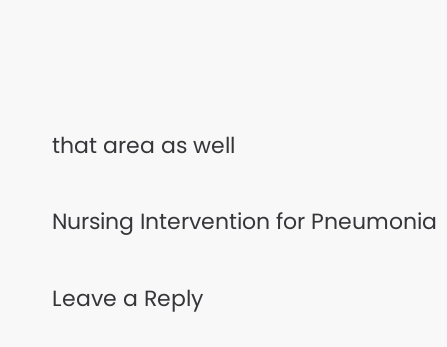that area as well

Nursing Intervention for Pneumonia

Leave a Reply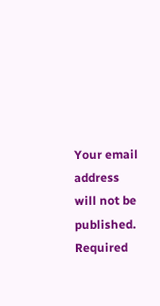Your email address will not be published. Required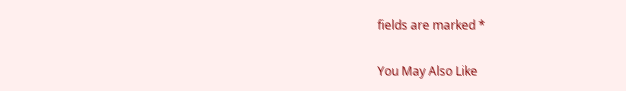fields are marked *

You May Also Like